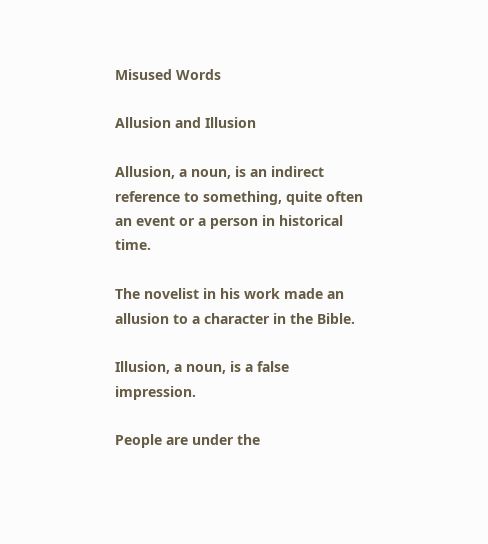Misused Words

Allusion and Illusion

Allusion, a noun, is an indirect reference to something, quite often an event or a person in historical time.

The novelist in his work made an allusion to a character in the Bible.

Illusion, a noun, is a false impression.

People are under the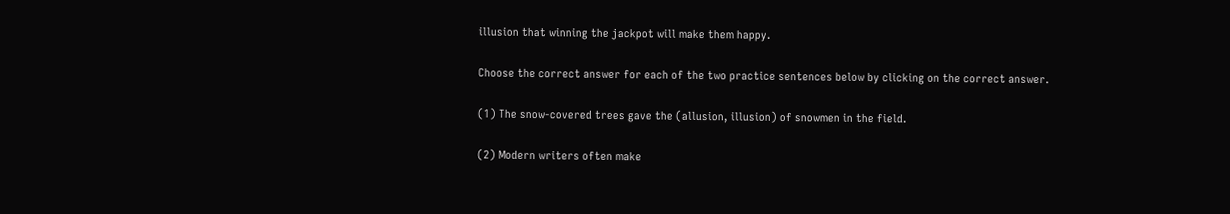illusion that winning the jackpot will make them happy.

Choose the correct answer for each of the two practice sentences below by clicking on the correct answer.

(1) The snow-covered trees gave the (allusion, illusion) of snowmen in the field.

(2) Modern writers often make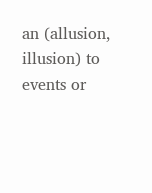an (allusion, illusion) to events or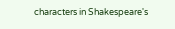characters in Shakespeare's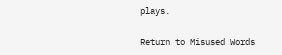plays.

Return to Misused Words